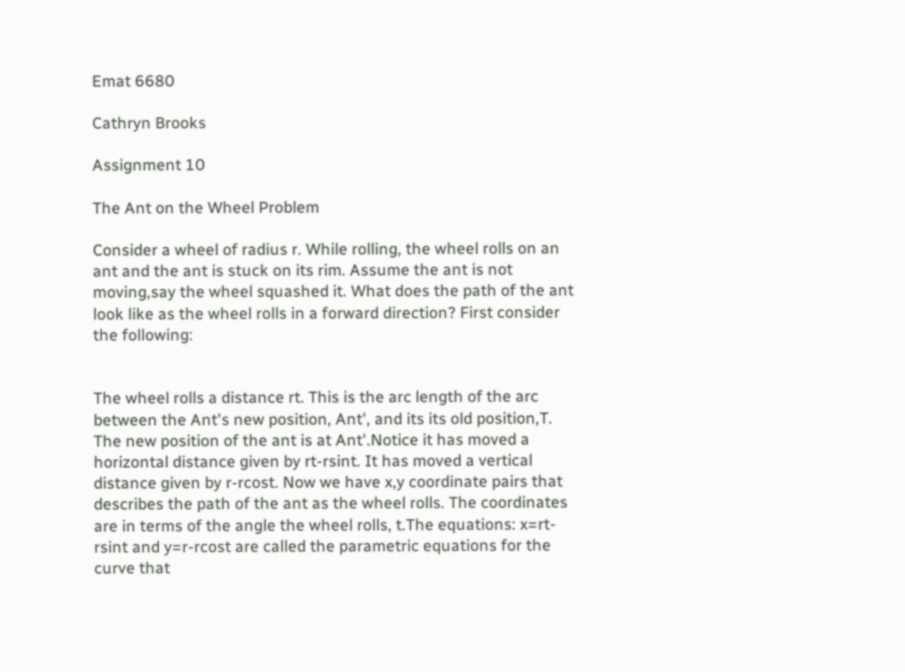Emat 6680

Cathryn Brooks

Assignment 10

The Ant on the Wheel Problem

Consider a wheel of radius r. While rolling, the wheel rolls on an ant and the ant is stuck on its rim. Assume the ant is not moving,say the wheel squashed it. What does the path of the ant look like as the wheel rolls in a forward direction? First consider the following:


The wheel rolls a distance rt. This is the arc length of the arc between the Ant's new position, Ant', and its its old position,T. The new position of the ant is at Ant'.Notice it has moved a horizontal distance given by rt-rsint. It has moved a vertical distance given by r-rcost. Now we have x,y coordinate pairs that describes the path of the ant as the wheel rolls. The coordinates are in terms of the angle the wheel rolls, t.The equations: x=rt-rsint and y=r-rcost are called the parametric equations for the curve that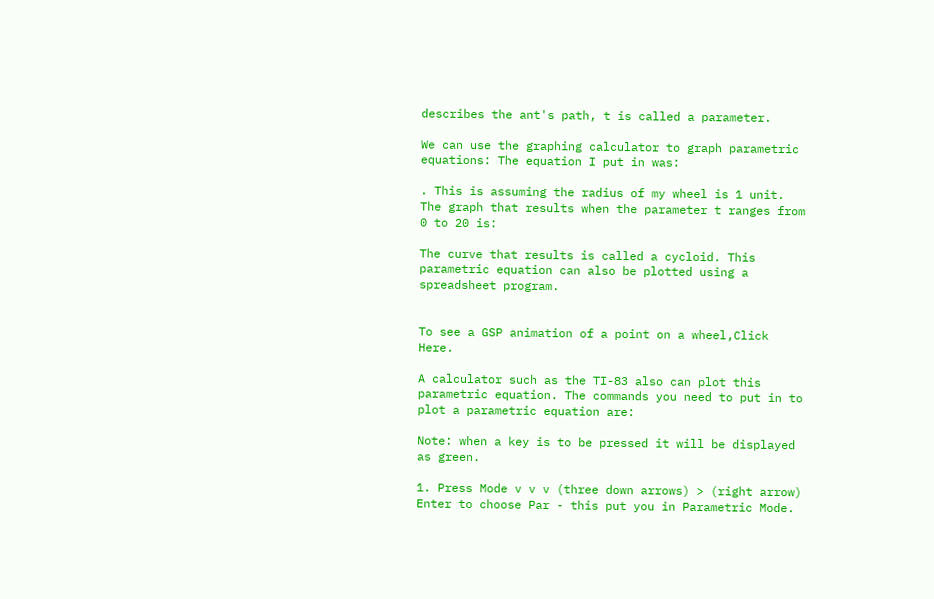describes the ant's path, t is called a parameter.

We can use the graphing calculator to graph parametric equations: The equation I put in was:

. This is assuming the radius of my wheel is 1 unit. The graph that results when the parameter t ranges from 0 to 20 is:

The curve that results is called a cycloid. This parametric equation can also be plotted using a spreadsheet program.


To see a GSP animation of a point on a wheel,Click Here.

A calculator such as the TI-83 also can plot this parametric equation. The commands you need to put in to plot a parametric equation are:

Note: when a key is to be pressed it will be displayed as green.

1. Press Mode v v v (three down arrows) > (right arrow) Enter to choose Par - this put you in Parametric Mode.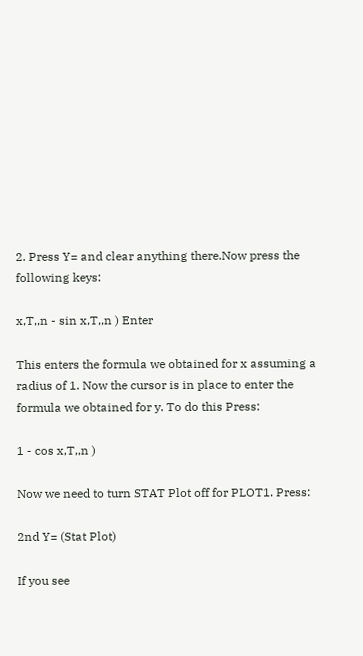2. Press Y= and clear anything there.Now press the following keys:

x,T,,n - sin x,T,,n ) Enter

This enters the formula we obtained for x assuming a radius of 1. Now the cursor is in place to enter the formula we obtained for y. To do this Press:

1 - cos x,T,,n )

Now we need to turn STAT Plot off for PLOT1. Press:

2nd Y= (Stat Plot)

If you see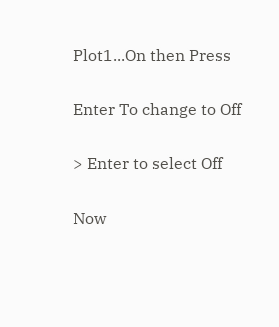Plot1...On then Press

Enter To change to Off

> Enter to select Off

Now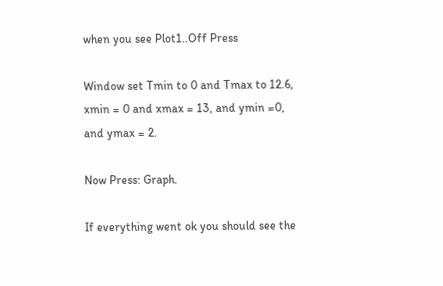when you see Plot1..Off Press

Window set Tmin to 0 and Tmax to 12.6, xmin = 0 and xmax = 13, and ymin =0, and ymax = 2.

Now Press: Graph.

If everything went ok you should see the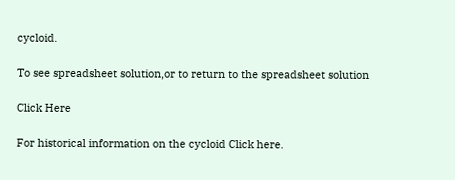cycloid.

To see spreadsheet solution,or to return to the spreadsheet solution

Click Here

For historical information on the cycloid Click here.